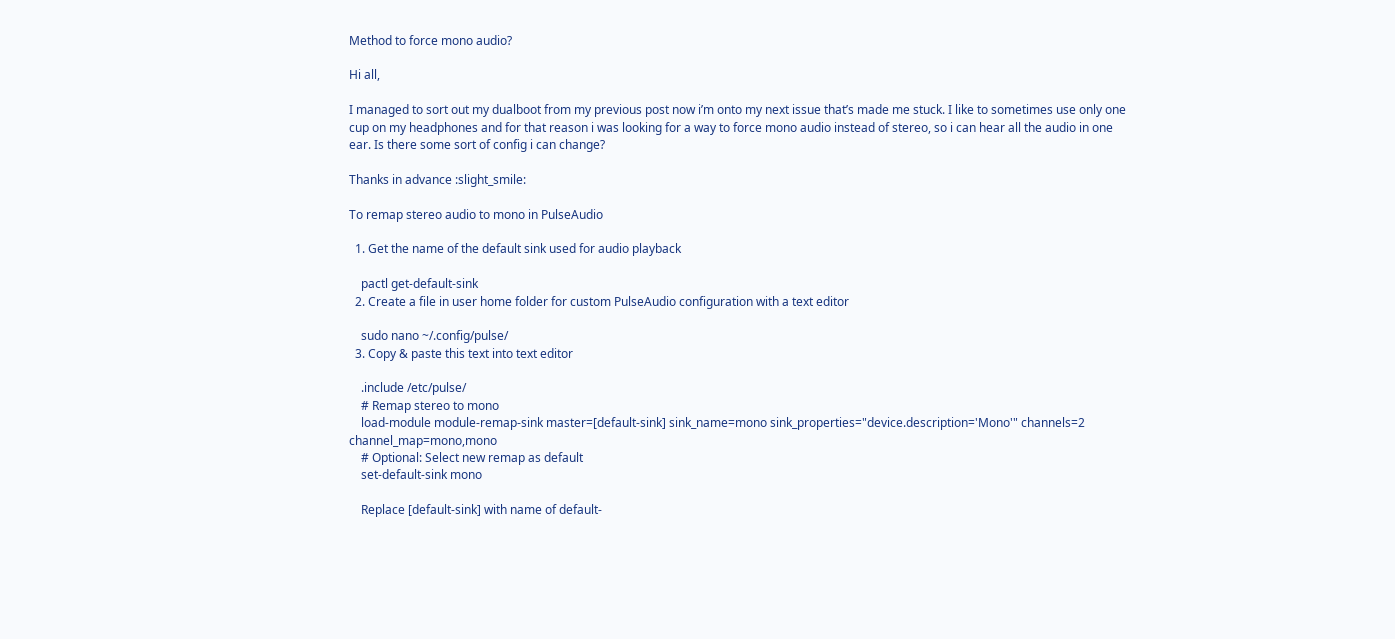Method to force mono audio?

Hi all,

I managed to sort out my dualboot from my previous post now i’m onto my next issue that’s made me stuck. I like to sometimes use only one cup on my headphones and for that reason i was looking for a way to force mono audio instead of stereo, so i can hear all the audio in one ear. Is there some sort of config i can change?

Thanks in advance :slight_smile:

To remap stereo audio to mono in PulseAudio

  1. Get the name of the default sink used for audio playback

    pactl get-default-sink
  2. Create a file in user home folder for custom PulseAudio configuration with a text editor

    sudo nano ~/.config/pulse/
  3. Copy & paste this text into text editor

    .include /etc/pulse/
    # Remap stereo to mono
    load-module module-remap-sink master=[default-sink] sink_name=mono sink_properties="device.description='Mono'" channels=2 channel_map=mono,mono
    # Optional: Select new remap as default
    set-default-sink mono

    Replace [default-sink] with name of default-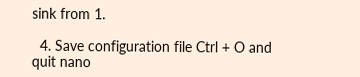sink from 1.

  4. Save configuration file Ctrl + O and quit nano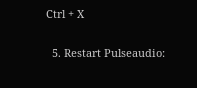Ctrl + X

  5. Restart Pulseaudio: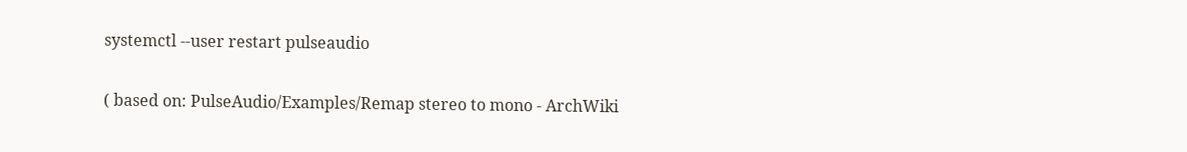systemctl --user restart pulseaudio

( based on: PulseAudio/Examples/Remap stereo to mono - ArchWiki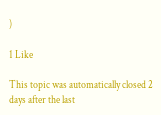)

1 Like

This topic was automatically closed 2 days after the last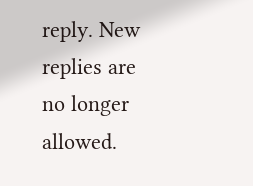reply. New replies are no longer allowed.